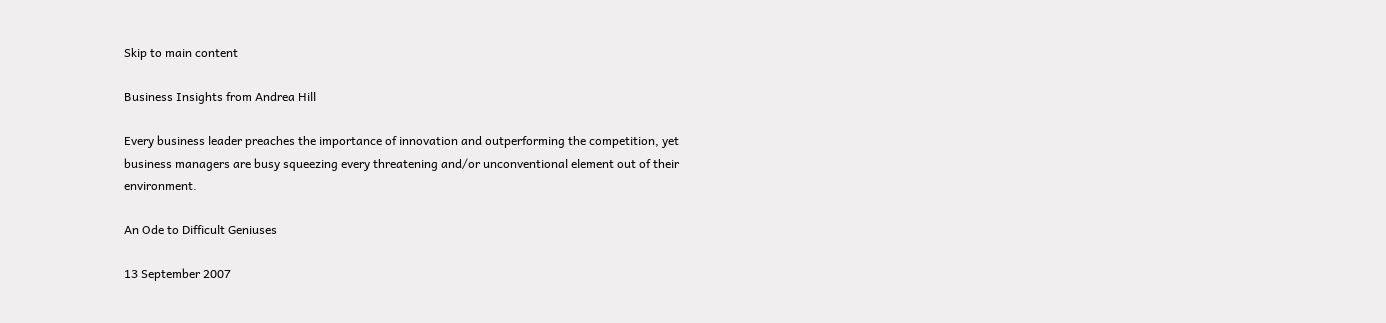Skip to main content

Business Insights from Andrea Hill

Every business leader preaches the importance of innovation and outperforming the competition, yet business managers are busy squeezing every threatening and/or unconventional element out of their environment.

An Ode to Difficult Geniuses

13 September 2007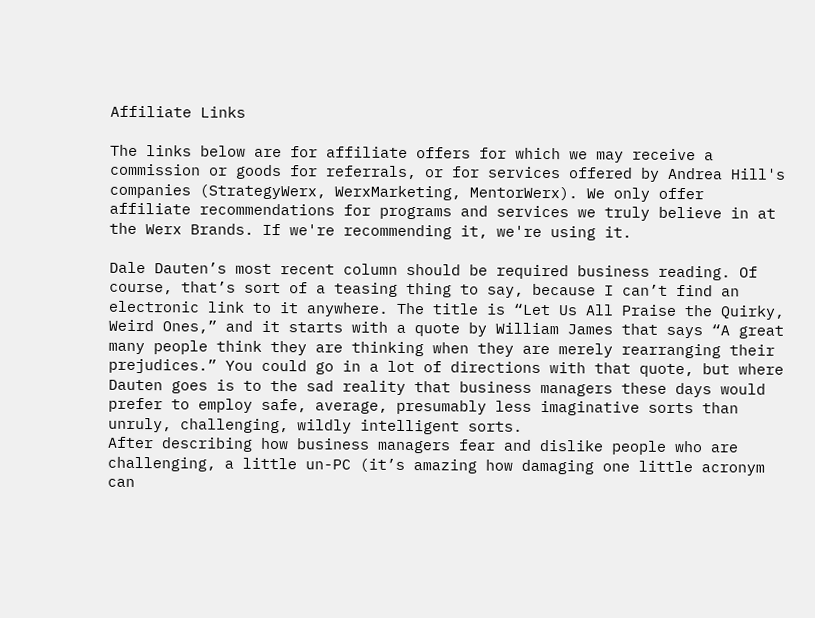Affiliate Links

The links below are for affiliate offers for which we may receive a commission or goods for referrals, or for services offered by Andrea Hill's companies (StrategyWerx, WerxMarketing, MentorWerx). We only offer affiliate recommendations for programs and services we truly believe in at the Werx Brands. If we're recommending it, we're using it.

Dale Dauten’s most recent column should be required business reading. Of course, that’s sort of a teasing thing to say, because I can’t find an electronic link to it anywhere. The title is “Let Us All Praise the Quirky, Weird Ones,” and it starts with a quote by William James that says “A great many people think they are thinking when they are merely rearranging their prejudices.” You could go in a lot of directions with that quote, but where Dauten goes is to the sad reality that business managers these days would prefer to employ safe, average, presumably less imaginative sorts than unruly, challenging, wildly intelligent sorts.
After describing how business managers fear and dislike people who are challenging, a little un-PC (it’s amazing how damaging one little acronym can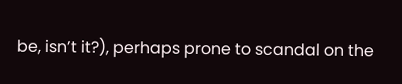be, isn’t it?), perhaps prone to scandal on the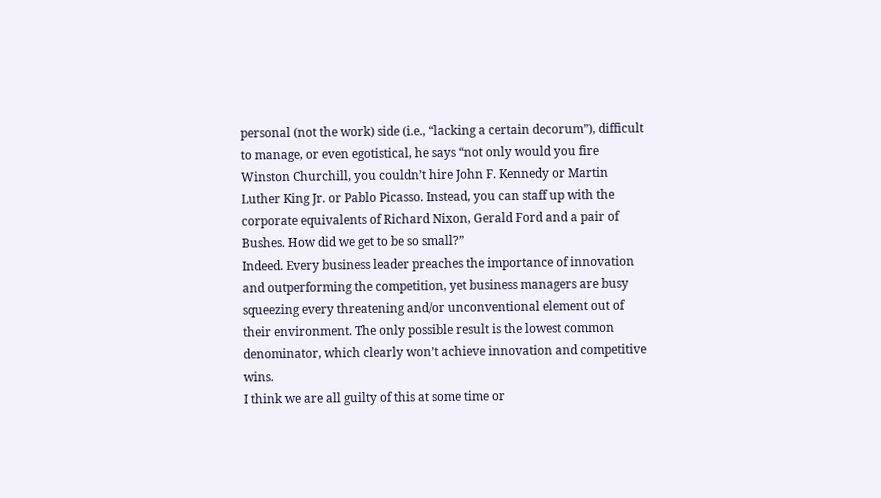personal (not the work) side (i.e., “lacking a certain decorum”), difficult to manage, or even egotistical, he says “not only would you fire Winston Churchill, you couldn’t hire John F. Kennedy or Martin Luther King Jr. or Pablo Picasso. Instead, you can staff up with the corporate equivalents of Richard Nixon, Gerald Ford and a pair of Bushes. How did we get to be so small?”
Indeed. Every business leader preaches the importance of innovation and outperforming the competition, yet business managers are busy squeezing every threatening and/or unconventional element out of their environment. The only possible result is the lowest common denominator, which clearly won’t achieve innovation and competitive wins.
I think we are all guilty of this at some time or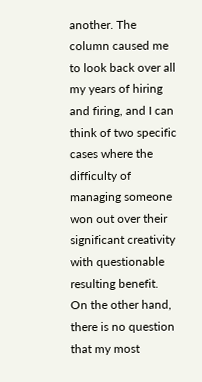another. The column caused me to look back over all my years of hiring and firing, and I can think of two specific cases where the difficulty of managing someone won out over their significant creativity with questionable resulting benefit.
On the other hand, there is no question that my most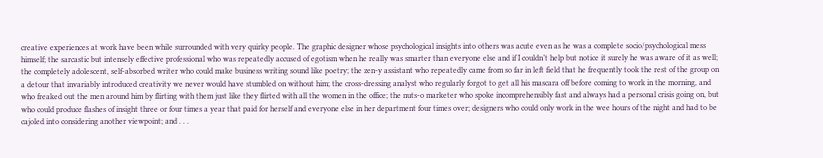creative experiences at work have been while surrounded with very quirky people. The graphic designer whose psychological insights into others was acute even as he was a complete socio/psychological mess himself; the sarcastic but intensely effective professional who was repeatedly accused of egotism when he really was smarter than everyone else and if I couldn’t help but notice it surely he was aware of it as well; the completely adolescent, self-absorbed writer who could make business writing sound like poetry; the zen-y assistant who repeatedly came from so far in left field that he frequently took the rest of the group on a detour that invariably introduced creativity we never would have stumbled on without him; the cross-dressing analyst who regularly forgot to get all his mascara off before coming to work in the morning, and who freaked out the men around him by flirting with them just like they flirted with all the women in the office; the nuts-o marketer who spoke incomprehensibly fast and always had a personal crisis going on, but who could produce flashes of insight three or four times a year that paid for herself and everyone else in her department four times over; designers who could only work in the wee hours of the night and had to be cajoled into considering another viewpoint; and . . .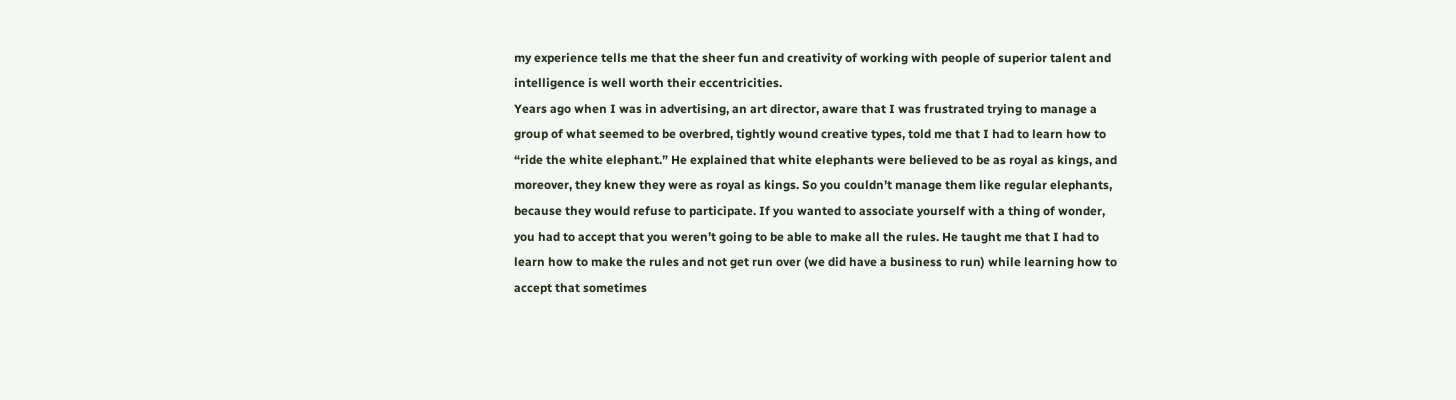my experience tells me that the sheer fun and creativity of working with people of superior talent and intelligence is well worth their eccentricities.
Years ago when I was in advertising, an art director, aware that I was frustrated trying to manage a group of what seemed to be overbred, tightly wound creative types, told me that I had to learn how to “ride the white elephant.” He explained that white elephants were believed to be as royal as kings, and moreover, they knew they were as royal as kings. So you couldn’t manage them like regular elephants, because they would refuse to participate. If you wanted to associate yourself with a thing of wonder, you had to accept that you weren’t going to be able to make all the rules. He taught me that I had to learn how to make the rules and not get run over (we did have a business to run) while learning how to accept that sometimes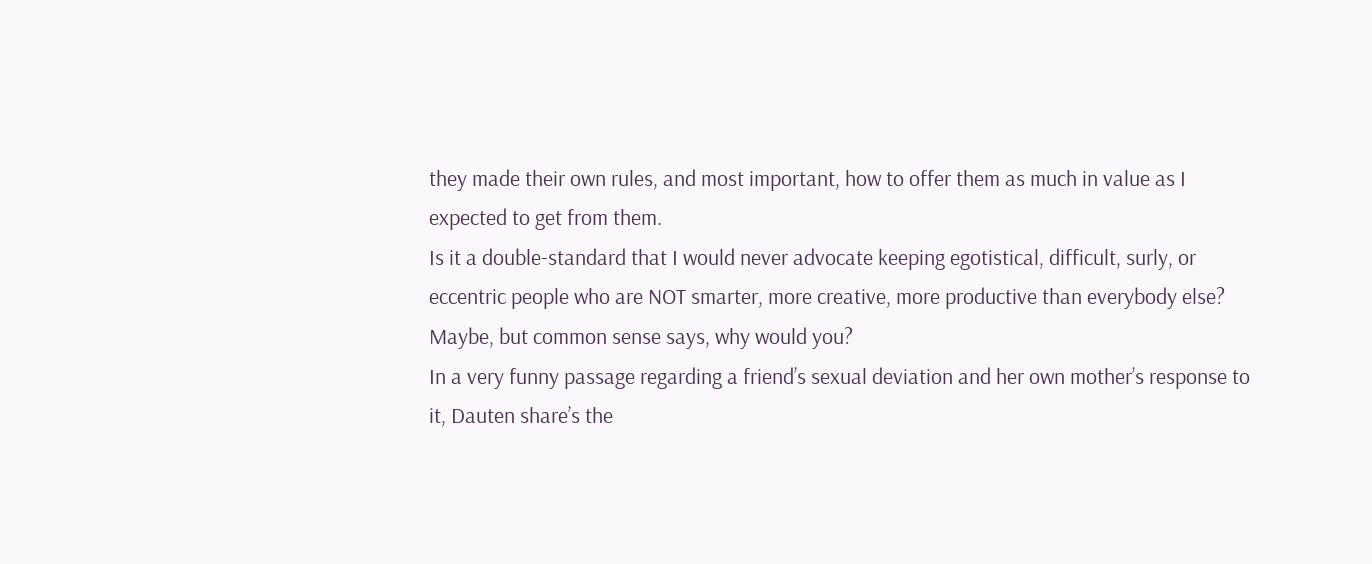they made their own rules, and most important, how to offer them as much in value as I expected to get from them.
Is it a double-standard that I would never advocate keeping egotistical, difficult, surly, or eccentric people who are NOT smarter, more creative, more productive than everybody else? Maybe, but common sense says, why would you?
In a very funny passage regarding a friend’s sexual deviation and her own mother’s response to it, Dauten share’s the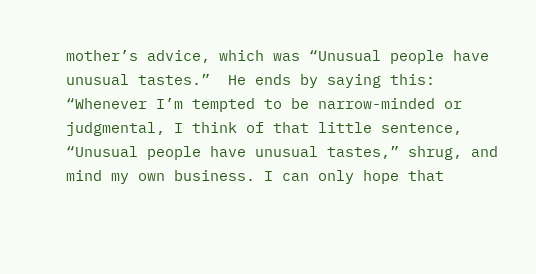mother’s advice, which was “Unusual people have unusual tastes.”  He ends by saying this:
“Whenever I’m tempted to be narrow-minded or judgmental, I think of that little sentence, “Unusual people have unusual tastes,” shrug, and mind my own business. I can only hope that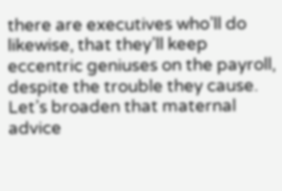there are executives who’ll do likewise, that they’ll keep eccentric geniuses on the payroll, despite the trouble they cause. Let’s broaden that maternal advice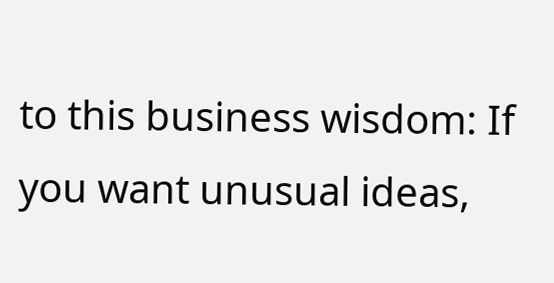to this business wisdom: If you want unusual ideas,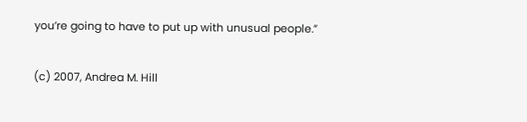you’re going to have to put up with unusual people.”

(c) 2007, Andrea M. Hill